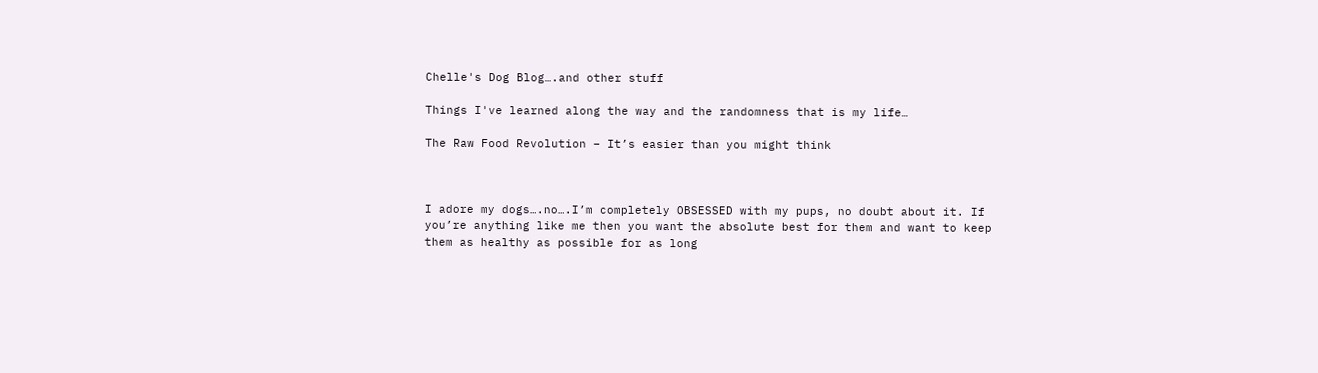Chelle's Dog Blog….and other stuff

Things I've learned along the way and the randomness that is my life…

The Raw Food Revolution – It’s easier than you might think



I adore my dogs….no….I’m completely OBSESSED with my pups, no doubt about it. If you’re anything like me then you want the absolute best for them and want to keep them as healthy as possible for as long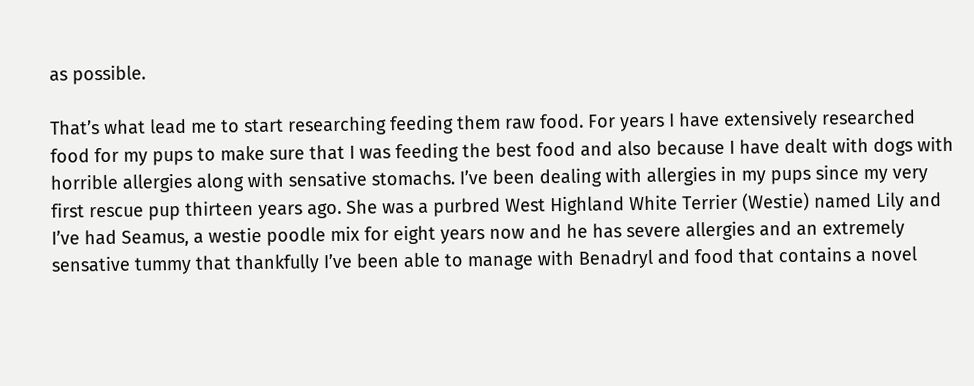as possible.

That’s what lead me to start researching feeding them raw food. For years I have extensively researched food for my pups to make sure that I was feeding the best food and also because I have dealt with dogs with horrible allergies along with sensative stomachs. I’ve been dealing with allergies in my pups since my very first rescue pup thirteen years ago. She was a purbred West Highland White Terrier (Westie) named Lily and I’ve had Seamus, a westie poodle mix for eight years now and he has severe allergies and an extremely sensative tummy that thankfully I’ve been able to manage with Benadryl and food that contains a novel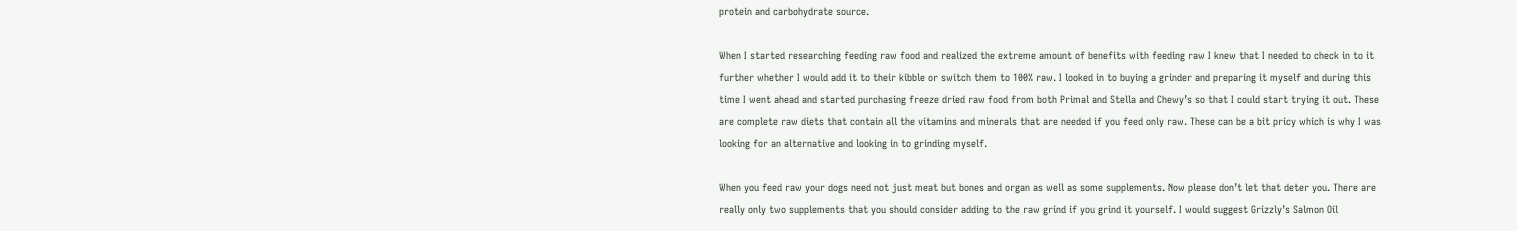protein and carbohydrate source.

When I started researching feeding raw food and realized the extreme amount of benefits with feeding raw I knew that I needed to check in to it further whether I would add it to their kibble or switch them to 100% raw. I looked in to buying a grinder and preparing it myself and during this time I went ahead and started purchasing freeze dried raw food from both Primal and Stella and Chewy’s so that I could start trying it out. These are complete raw diets that contain all the vitamins and minerals that are needed if you feed only raw. These can be a bit pricy which is why I was looking for an alternative and looking in to grinding myself.

When you feed raw your dogs need not just meat but bones and organ as well as some supplements. Now please don’t let that deter you. There are really only two supplements that you should consider adding to the raw grind if you grind it yourself. I would suggest Grizzly’s Salmon Oil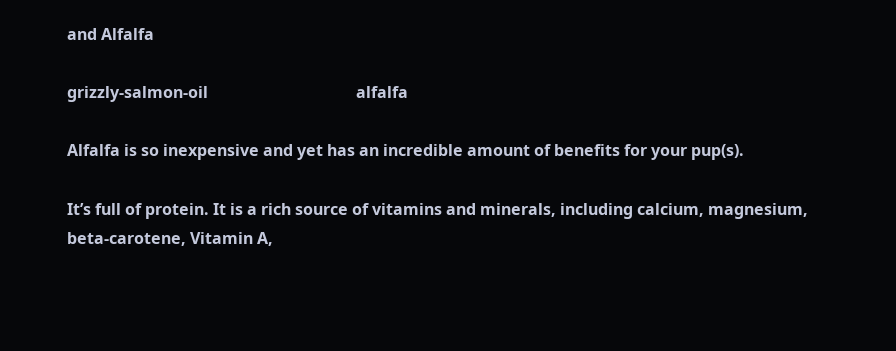and Alfalfa

grizzly-salmon-oil                                     alfalfa

Alfalfa is so inexpensive and yet has an incredible amount of benefits for your pup(s).

It’s full of protein. It is a rich source of vitamins and minerals, including calcium, magnesium, beta-carotene, Vitamin A,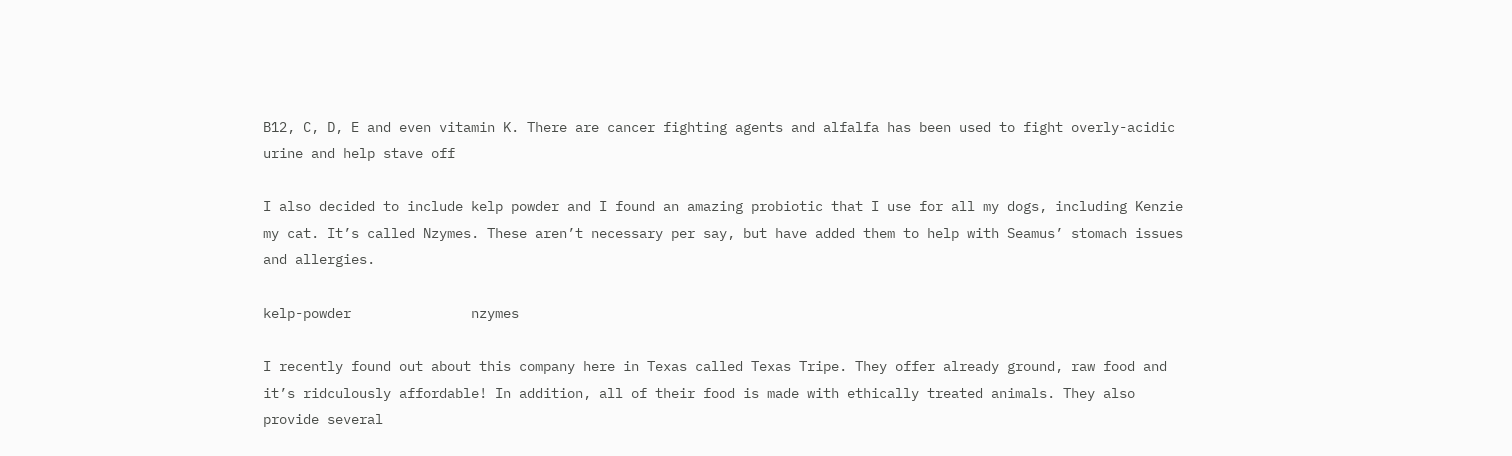B12, C, D, E and even vitamin K. There are cancer fighting agents and alfalfa has been used to fight overly-acidic urine and help stave off

I also decided to include kelp powder and I found an amazing probiotic that I use for all my dogs, including Kenzie my cat. It’s called Nzymes. These aren’t necessary per say, but have added them to help with Seamus’ stomach issues and allergies.

kelp-powder               nzymes

I recently found out about this company here in Texas called Texas Tripe. They offer already ground, raw food and it’s ridculously affordable! In addition, all of their food is made with ethically treated animals. They also provide several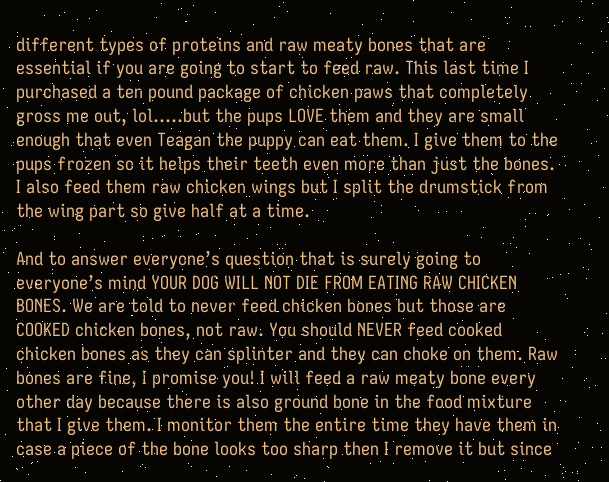different types of proteins and raw meaty bones that are essential if you are going to start to feed raw. This last time I purchased a ten pound package of chicken paws that completely gross me out, lol…..but the pups LOVE them and they are small enough that even Teagan the puppy can eat them. I give them to the pups frozen so it helps their teeth even more than just the bones. I also feed them raw chicken wings but I split the drumstick from the wing part so give half at a time.

And to answer everyone’s question that is surely going to everyone’s mind YOUR DOG WILL NOT DIE FROM EATING RAW CHICKEN BONES. We are told to never feed chicken bones but those are COOKED chicken bones, not raw. You should NEVER feed cooked chicken bones as they can splinter and they can choke on them. Raw bones are fine, I promise you! I will feed a raw meaty bone every other day because there is also ground bone in the food mixture that I give them. I monitor them the entire time they have them in case a piece of the bone looks too sharp then I remove it but since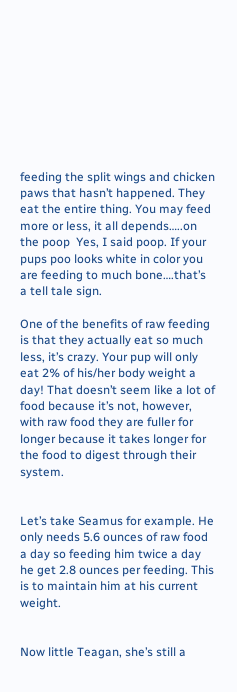feeding the split wings and chicken paws that hasn’t happened. They eat the entire thing. You may feed more or less, it all depends…..on the poop  Yes, I said poop. If your pups poo looks white in color you are feeding to much bone….that’s a tell tale sign.

One of the benefits of raw feeding is that they actually eat so much less, it’s crazy. Your pup will only eat 2% of his/her body weight a day! That doesn’t seem like a lot of food because it’s not, however, with raw food they are fuller for longer because it takes longer for the food to digest through their system.


Let’s take Seamus for example. He only needs 5.6 ounces of raw food a day so feeding him twice a day he get 2.8 ounces per feeding. This is to maintain him at his current weight.


Now little Teagan, she’s still a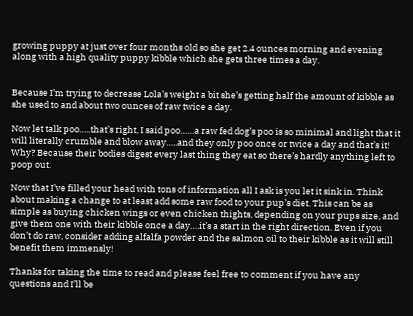growing puppy at just over four months old so she get 2.4 ounces morning and evening along with a high quality puppy kibble which she gets three times a day.


Because I’m trying to decrease Lola’s weight a bit she’s getting half the amount of kibble as she used to and about two ounces of raw twice a day.

Now let talk poo…..that’s right, I said poo……a raw fed dog’s poo is so minimal and light that it will literally crumble and blow away…..and they only poo once or twice a day and that’s it! Why? Because their bodies digest every last thing they eat so there’s hardly anything left to poop out.

Now that I’ve filled your head with tons of information all I ask is you let it sink in. Think about making a change to at least add some raw food to your pup’s diet. This can be as simple as buying chicken wings or even chicken thights, depending on your pups size, and give them one with their kibble once a day….it’s a start in the right direction. Even if you don’t do raw, consider adding alfalfa powder and the salmon oil to their kibble as it will still benefit them immensly!

Thanks for taking the time to read and please feel free to comment if you have any questions and I’ll be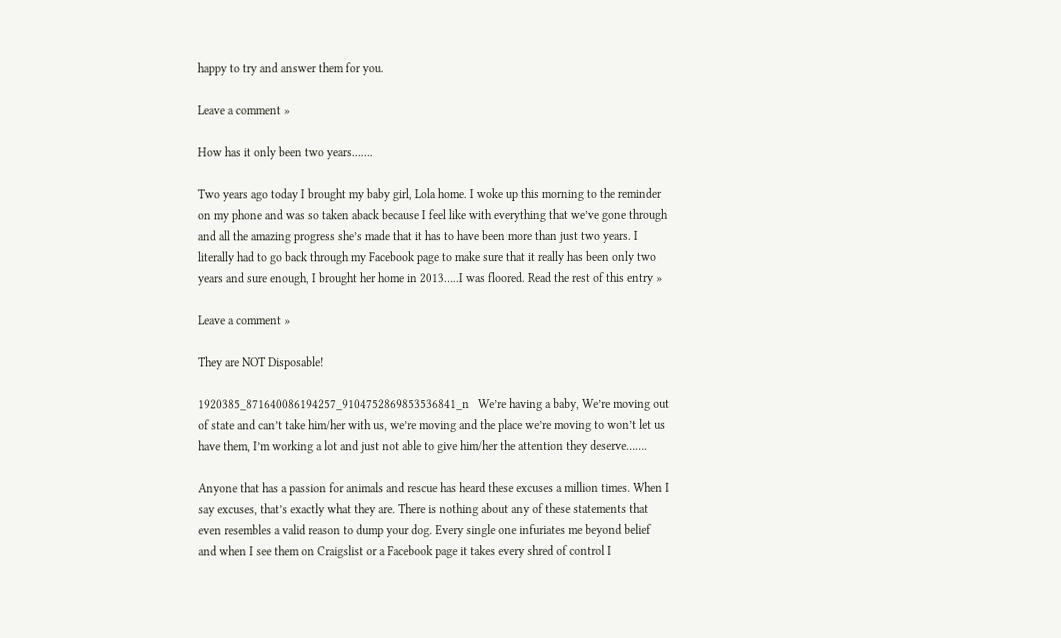happy to try and answer them for you.

Leave a comment »

How has it only been two years…….

Two years ago today I brought my baby girl, Lola home. I woke up this morning to the reminder on my phone and was so taken aback because I feel like with everything that we’ve gone through and all the amazing progress she’s made that it has to have been more than just two years. I literally had to go back through my Facebook page to make sure that it really has been only two years and sure enough, I brought her home in 2013…..I was floored. Read the rest of this entry »

Leave a comment »

They are NOT Disposable!

1920385_871640086194257_9104752869853536841_n   We’re having a baby, We’re moving out of state and can’t take him/her with us, we’re moving and the place we’re moving to won’t let us have them, I’m working a lot and just not able to give him/her the attention they deserve…….

Anyone that has a passion for animals and rescue has heard these excuses a million times. When I say excuses, that’s exactly what they are. There is nothing about any of these statements that even resembles a valid reason to dump your dog. Every single one infuriates me beyond belief and when I see them on Craigslist or a Facebook page it takes every shred of control I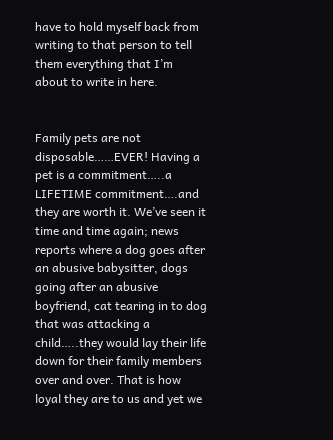have to hold myself back from writing to that person to tell them everything that I’m about to write in here.


Family pets are not disposable……EVER! Having a pet is a commitment…..a LIFETIME commitment….and they are worth it. We’ve seen it time and time again; news reports where a dog goes after an abusive babysitter, dogs going after an abusive boyfriend, cat tearing in to dog that was attacking a child…..they would lay their life down for their family members over and over. That is how loyal they are to us and yet we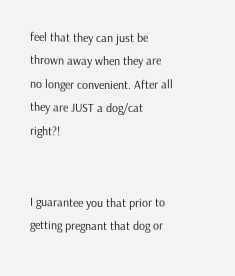feel that they can just be thrown away when they are no longer convenient. After all they are JUST a dog/cat right?!


I guarantee you that prior to getting pregnant that dog or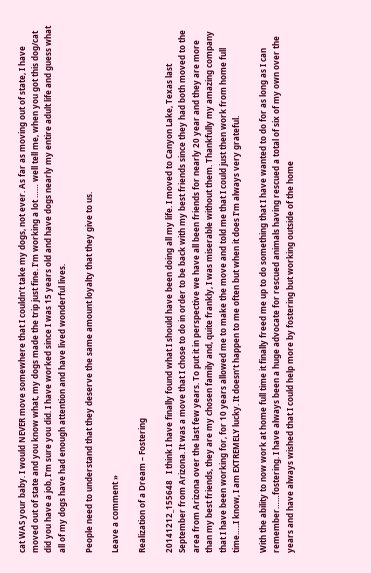cat WAS your baby. I would NEVER move somewhere that I couldn’t take my dogs, not ever. As far as moving out of state, I have moved out of state and you know what, my dogs made the trip just fine. I’m working a lot …… well tell me, when you got this dog/cat did you have a job, I’m sure you did. I have worked since I was 15 years old and have dogs nearly my entire adult life and guess what all of my dogs have had enough attention and have lived wonderful lives.

People need to understand that they deserve the same amount loyalty that they give to us.

Leave a comment »

Realization of a Dream – Fostering

20141212_155648   I think I have finally found what I should have been doing all my life. I moved to Canyon Lake, Texas last September from Arizona. It was a move that I chose to do in order to be back with my best friends since they had both moved to the area from Arizona over the last few years. To put it in perspective we have all been friends for nearly 20 year and they are more than my best friends, they are my chosen family and, quite frankly, I was miserable without them. Thankfully my amazing company that I have been working for, for 10 years allowed me to make the move and told me that I could just then work from home full time…..I know, I am EXTREMELY lucky. It doesn’t happen to me often but when it does I’m always very grateful.

With the ability to now work at home full time it finally freed me up to do something that I have wanted to do for as long as I can remember……fostering. I have always been a huge advocate for rescued animals having rescued a total of six of my own over the years and have always wished that I could help more by fostering but working outside of the home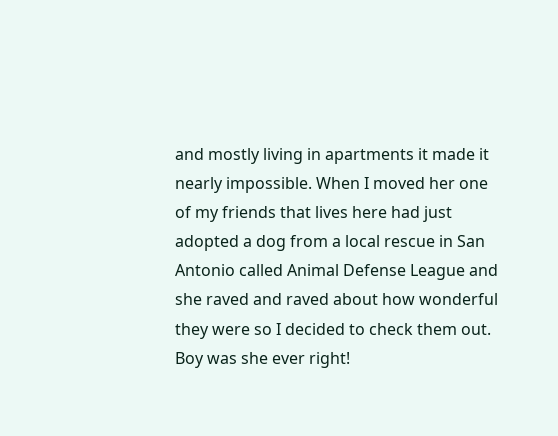and mostly living in apartments it made it nearly impossible. When I moved her one of my friends that lives here had just adopted a dog from a local rescue in San Antonio called Animal Defense League and she raved and raved about how wonderful they were so I decided to check them out. Boy was she ever right!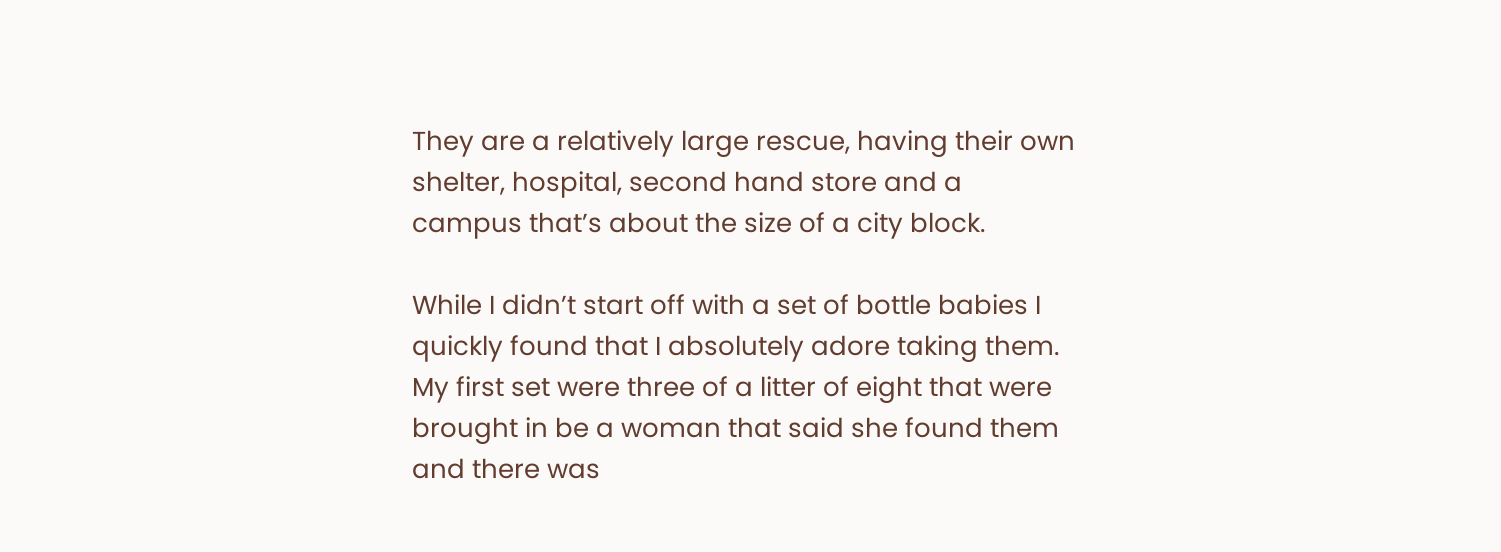They are a relatively large rescue, having their own shelter, hospital, second hand store and a campus that’s about the size of a city block.

While I didn’t start off with a set of bottle babies I quickly found that I absolutely adore taking them. My first set were three of a litter of eight that were brought in be a woman that said she found them and there was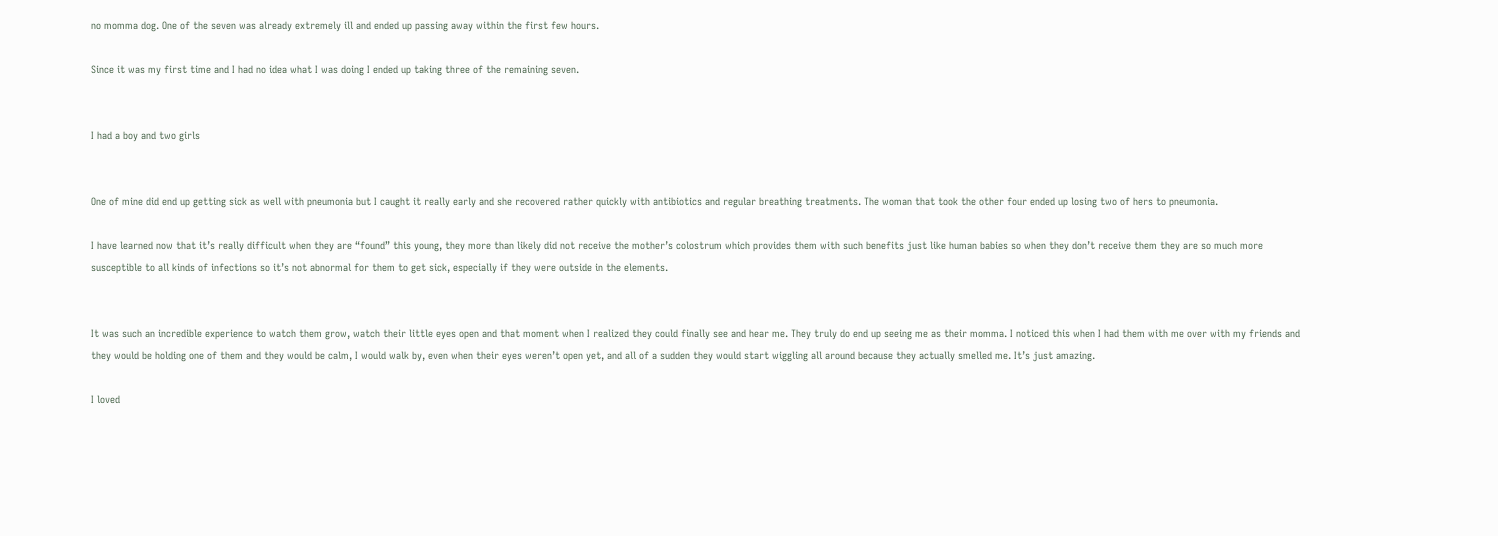no momma dog. One of the seven was already extremely ill and ended up passing away within the first few hours.

Since it was my first time and I had no idea what I was doing I ended up taking three of the remaining seven.


I had a boy and two girls


One of mine did end up getting sick as well with pneumonia but I caught it really early and she recovered rather quickly with antibiotics and regular breathing treatments. The woman that took the other four ended up losing two of hers to pneumonia.

I have learned now that it’s really difficult when they are “found” this young, they more than likely did not receive the mother’s colostrum which provides them with such benefits just like human babies so when they don’t receive them they are so much more susceptible to all kinds of infections so it’s not abnormal for them to get sick, especially if they were outside in the elements.


It was such an incredible experience to watch them grow, watch their little eyes open and that moment when I realized they could finally see and hear me. They truly do end up seeing me as their momma. I noticed this when I had them with me over with my friends and they would be holding one of them and they would be calm, I would walk by, even when their eyes weren’t open yet, and all of a sudden they would start wiggling all around because they actually smelled me. It’s just amazing.

I loved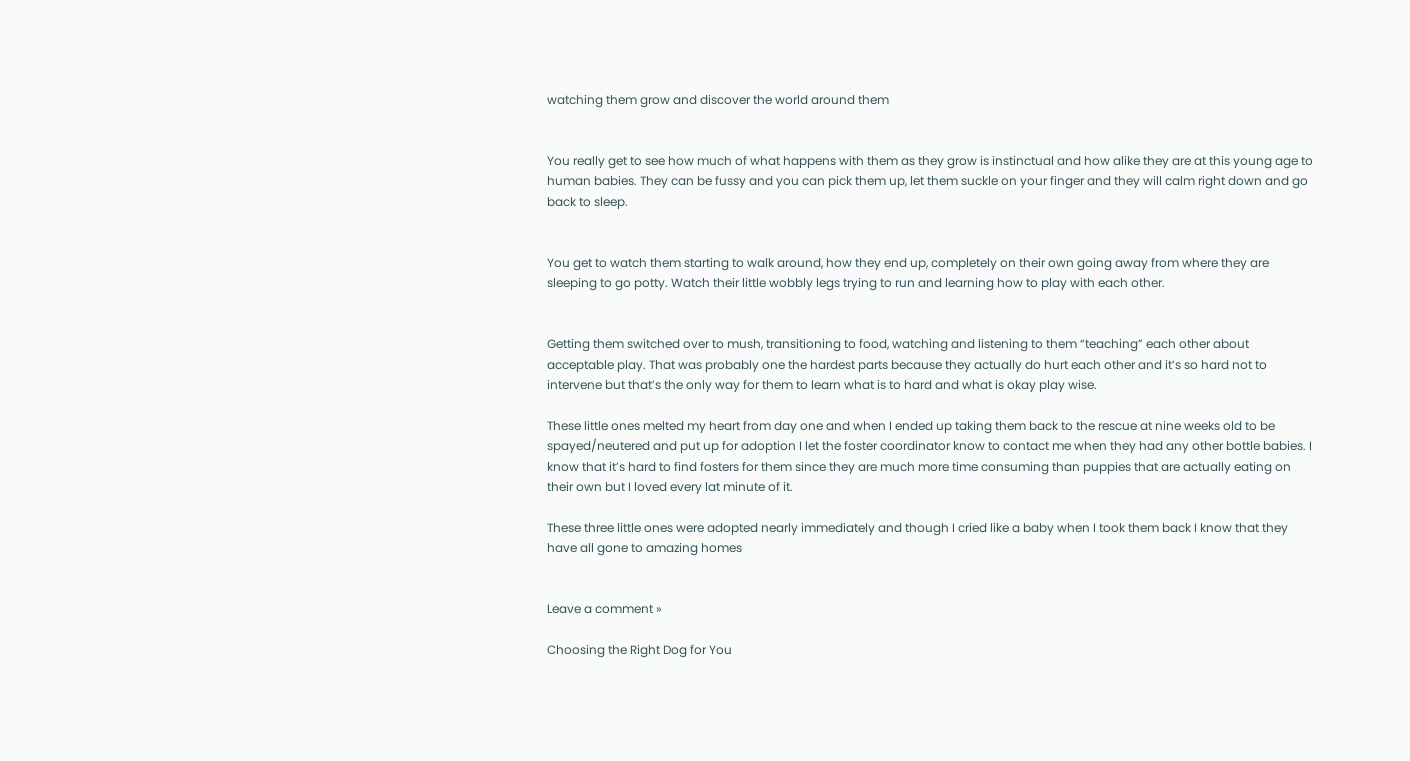watching them grow and discover the world around them


You really get to see how much of what happens with them as they grow is instinctual and how alike they are at this young age to human babies. They can be fussy and you can pick them up, let them suckle on your finger and they will calm right down and go back to sleep.


You get to watch them starting to walk around, how they end up, completely on their own going away from where they are sleeping to go potty. Watch their little wobbly legs trying to run and learning how to play with each other.


Getting them switched over to mush, transitioning to food, watching and listening to them “teaching” each other about acceptable play. That was probably one the hardest parts because they actually do hurt each other and it’s so hard not to intervene but that’s the only way for them to learn what is to hard and what is okay play wise.

These little ones melted my heart from day one and when I ended up taking them back to the rescue at nine weeks old to be spayed/neutered and put up for adoption I let the foster coordinator know to contact me when they had any other bottle babies. I know that it’s hard to find fosters for them since they are much more time consuming than puppies that are actually eating on their own but I loved every lat minute of it.

These three little ones were adopted nearly immediately and though I cried like a baby when I took them back I know that they have all gone to amazing homes


Leave a comment »

Choosing the Right Dog for You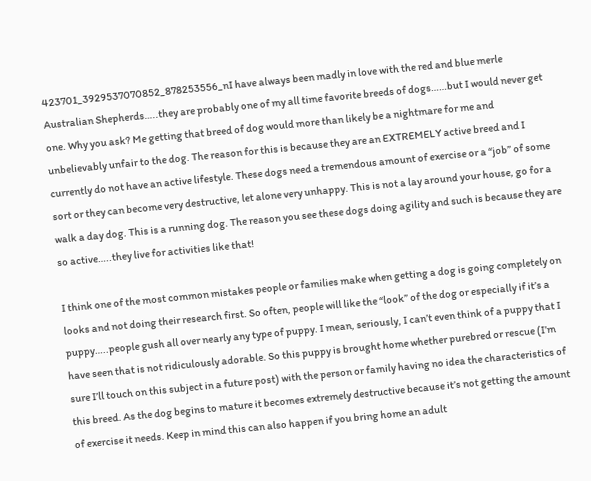423701_3929537070852_878253556_nI have always been madly in love with the red and blue merle Australian Shepherds…..they are probably one of my all time favorite breeds of dogs……but I would never get one. Why you ask? Me getting that breed of dog would more than likely be a nightmare for me and unbelievably unfair to the dog. The reason for this is because they are an EXTREMELY active breed and I currently do not have an active lifestyle. These dogs need a tremendous amount of exercise or a “job” of some sort or they can become very destructive, let alone very unhappy. This is not a lay around your house, go for a walk a day dog. This is a running dog. The reason you see these dogs doing agility and such is because they are so active…..they live for activities like that!

I think one of the most common mistakes people or families make when getting a dog is going completely on looks and not doing their research first. So often, people will like the “look” of the dog or especially if it’s a puppy…..people gush all over nearly any type of puppy. I mean, seriously, I can’t even think of a puppy that I have seen that is not ridiculously adorable. So this puppy is brought home whether purebred or rescue (I’m sure I’ll touch on this subject in a future post) with the person or family having no idea the characteristics of this breed. As the dog begins to mature it becomes extremely destructive because it’s not getting the amount of exercise it needs. Keep in mind this can also happen if you bring home an adult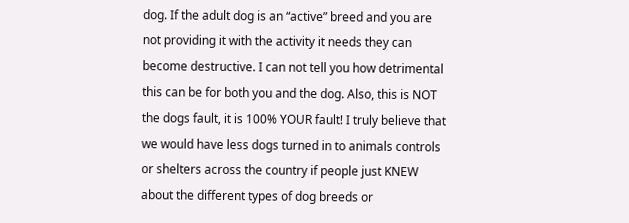dog. If the adult dog is an “active” breed and you are not providing it with the activity it needs they can become destructive. I can not tell you how detrimental this can be for both you and the dog. Also, this is NOT the dogs fault, it is 100% YOUR fault! I truly believe that we would have less dogs turned in to animals controls or shelters across the country if people just KNEW about the different types of dog breeds or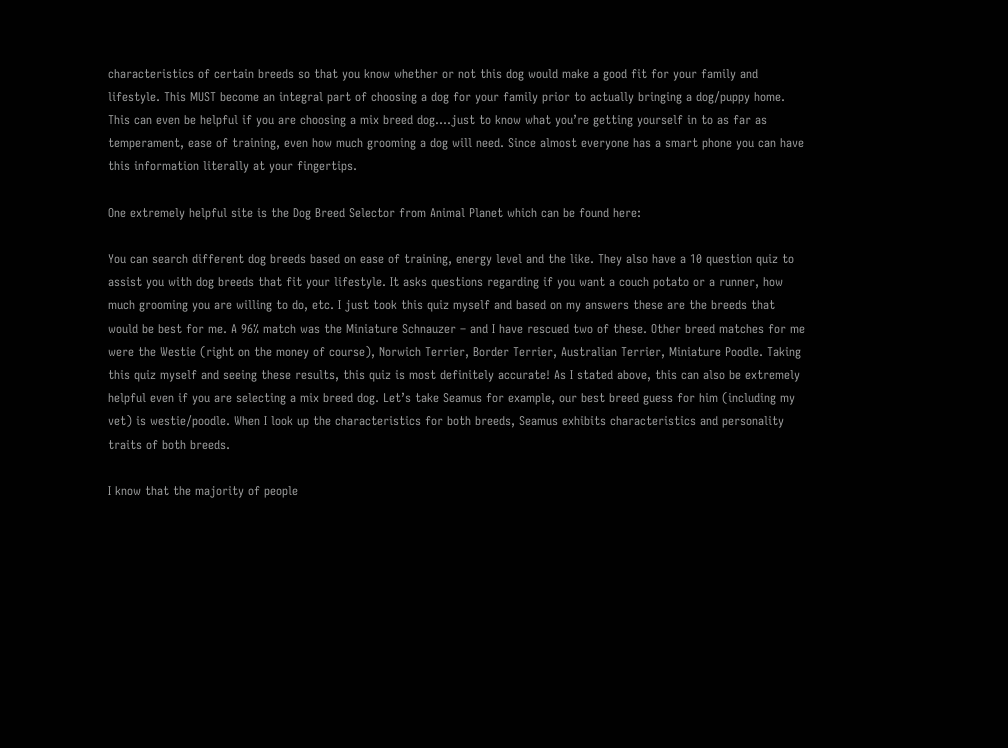characteristics of certain breeds so that you know whether or not this dog would make a good fit for your family and lifestyle. This MUST become an integral part of choosing a dog for your family prior to actually bringing a dog/puppy home. This can even be helpful if you are choosing a mix breed dog….just to know what you’re getting yourself in to as far as temperament, ease of training, even how much grooming a dog will need. Since almost everyone has a smart phone you can have this information literally at your fingertips.

One extremely helpful site is the Dog Breed Selector from Animal Planet which can be found here:

You can search different dog breeds based on ease of training, energy level and the like. They also have a 10 question quiz to assist you with dog breeds that fit your lifestyle. It asks questions regarding if you want a couch potato or a runner, how much grooming you are willing to do, etc. I just took this quiz myself and based on my answers these are the breeds that would be best for me. A 96% match was the Miniature Schnauzer – and I have rescued two of these. Other breed matches for me were the Westie (right on the money of course), Norwich Terrier, Border Terrier, Australian Terrier, Miniature Poodle. Taking this quiz myself and seeing these results, this quiz is most definitely accurate! As I stated above, this can also be extremely helpful even if you are selecting a mix breed dog. Let’s take Seamus for example, our best breed guess for him (including my vet) is westie/poodle. When I look up the characteristics for both breeds, Seamus exhibits characteristics and personality traits of both breeds.

I know that the majority of people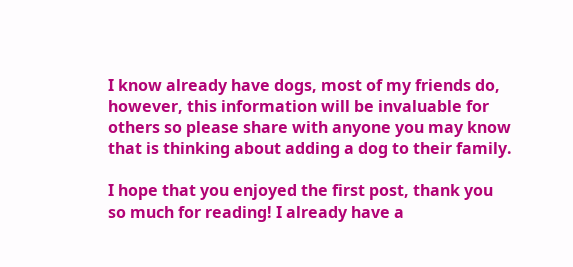I know already have dogs, most of my friends do, however, this information will be invaluable for others so please share with anyone you may know that is thinking about adding a dog to their family.

I hope that you enjoyed the first post, thank you so much for reading! I already have a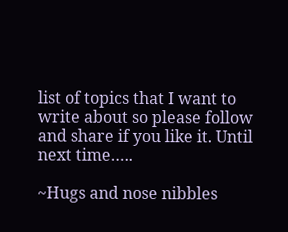list of topics that I want to write about so please follow and share if you like it. Until next time…..

~Hugs and nose nibbles